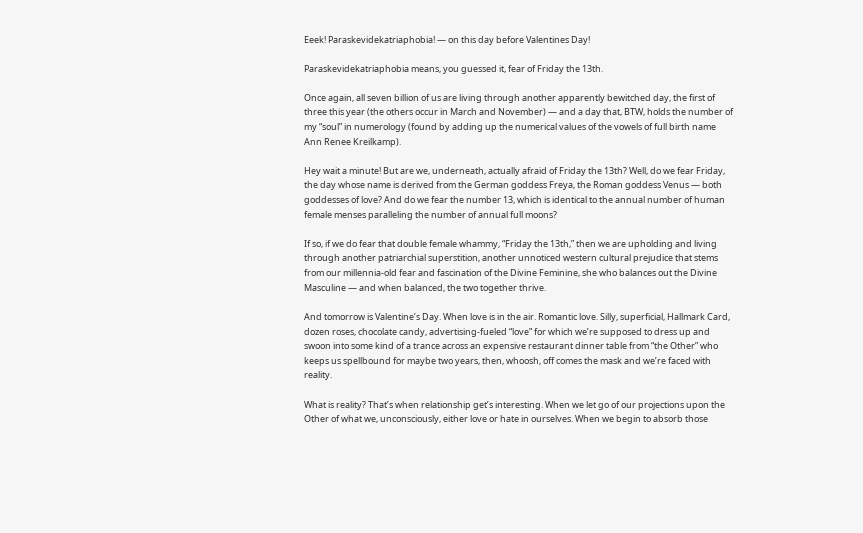Eeek! Paraskevidekatriaphobia! — on this day before Valentines Day!

Paraskevidekatriaphobia means, you guessed it, fear of Friday the 13th.

Once again, all seven billion of us are living through another apparently bewitched day, the first of three this year (the others occur in March and November) — and a day that, BTW, holds the number of my “soul” in numerology (found by adding up the numerical values of the vowels of full birth name Ann Renee Kreilkamp).

Hey wait a minute! But are we, underneath, actually afraid of Friday the 13th? Well, do we fear Friday, the day whose name is derived from the German goddess Freya, the Roman goddess Venus — both goddesses of love? And do we fear the number 13, which is identical to the annual number of human female menses paralleling the number of annual full moons?

If so, if we do fear that double female whammy, “Friday the 13th,” then we are upholding and living through another patriarchial superstition, another unnoticed western cultural prejudice that stems from our millennia-old fear and fascination of the Divine Feminine, she who balances out the Divine Masculine — and when balanced, the two together thrive.

And tomorrow is Valentine’s Day. When love is in the air. Romantic love. Silly, superficial, Hallmark Card, dozen roses, chocolate candy, advertising-fueled “love” for which we’re supposed to dress up and swoon into some kind of a trance across an expensive restaurant dinner table from “the Other” who keeps us spellbound for maybe two years, then, whoosh, off comes the mask and we’re faced with reality.

What is reality? That’s when relationship get’s interesting. When we let go of our projections upon the Other of what we, unconsciously, either love or hate in ourselves. When we begin to absorb those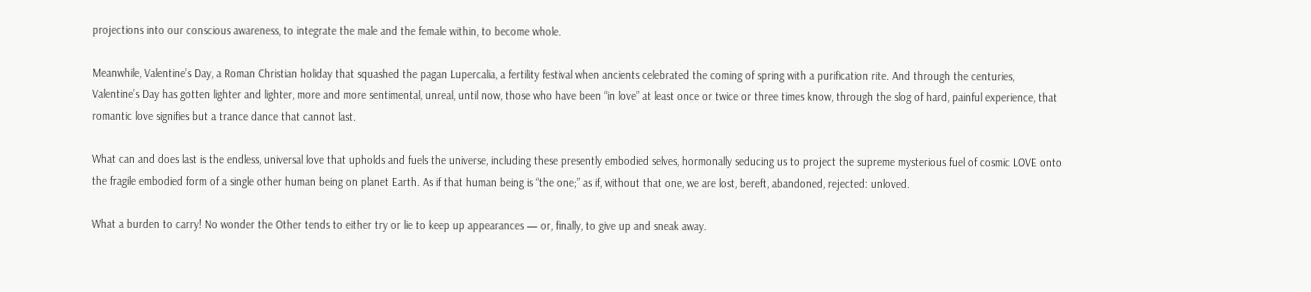projections into our conscious awareness, to integrate the male and the female within, to become whole.

Meanwhile, Valentine’s Day, a Roman Christian holiday that squashed the pagan Lupercalia, a fertility festival when ancients celebrated the coming of spring with a purification rite. And through the centuries, Valentine’s Day has gotten lighter and lighter, more and more sentimental, unreal, until now, those who have been “in love” at least once or twice or three times know, through the slog of hard, painful experience, that romantic love signifies but a trance dance that cannot last.

What can and does last is the endless, universal love that upholds and fuels the universe, including these presently embodied selves, hormonally seducing us to project the supreme mysterious fuel of cosmic LOVE onto the fragile embodied form of a single other human being on planet Earth. As if that human being is “the one;” as if, without that one, we are lost, bereft, abandoned, rejected: unloved.

What a burden to carry! No wonder the Other tends to either try or lie to keep up appearances — or, finally, to give up and sneak away.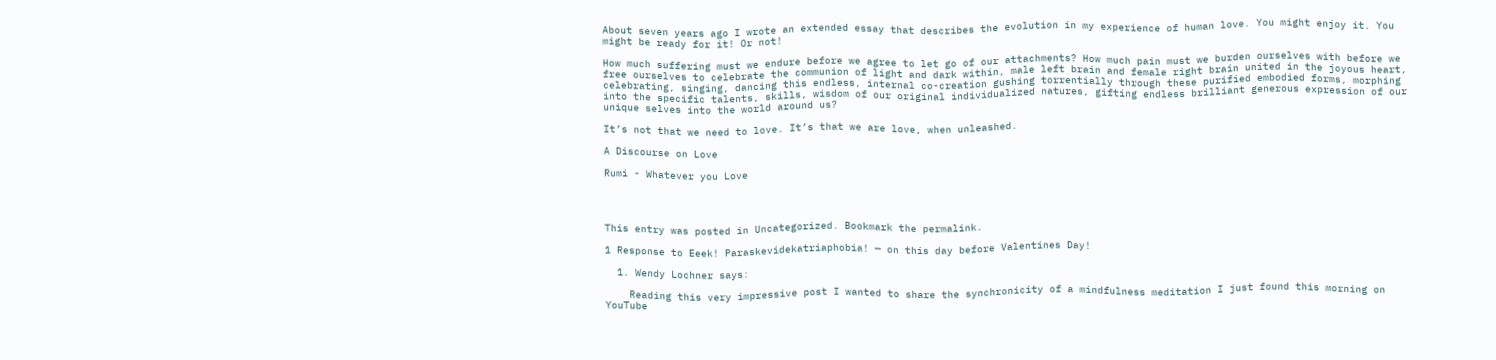About seven years ago I wrote an extended essay that describes the evolution in my experience of human love. You might enjoy it. You might be ready for it! Or not!

How much suffering must we endure before we agree to let go of our attachments? How much pain must we burden ourselves with before we free ourselves to celebrate the communion of light and dark within, male left brain and female right brain united in the joyous heart, celebrating, singing, dancing this endless, internal co-creation gushing torrentially through these purified embodied forms, morphing into the specific talents, skills, wisdom of our original individualized natures, gifting endless brilliant generous expression of our unique selves into the world around us?

It’s not that we need to love. It’s that we are love, when unleashed.

A Discourse on Love

Rumi - Whatever you Love




This entry was posted in Uncategorized. Bookmark the permalink.

1 Response to Eeek! Paraskevidekatriaphobia! — on this day before Valentines Day!

  1. Wendy Lochner says:

    Reading this very impressive post I wanted to share the synchronicity of a mindfulness meditation I just found this morning on YouTube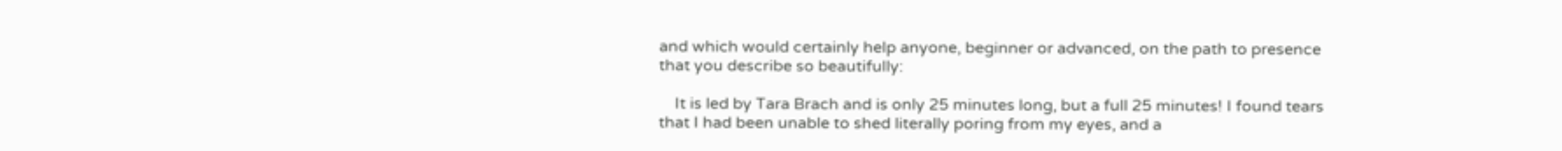and which would certainly help anyone, beginner or advanced, on the path to presence that you describe so beautifully:

    It is led by Tara Brach and is only 25 minutes long, but a full 25 minutes! I found tears that I had been unable to shed literally poring from my eyes, and a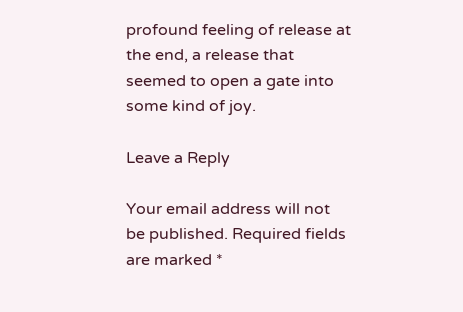profound feeling of release at the end, a release that seemed to open a gate into some kind of joy.

Leave a Reply

Your email address will not be published. Required fields are marked *